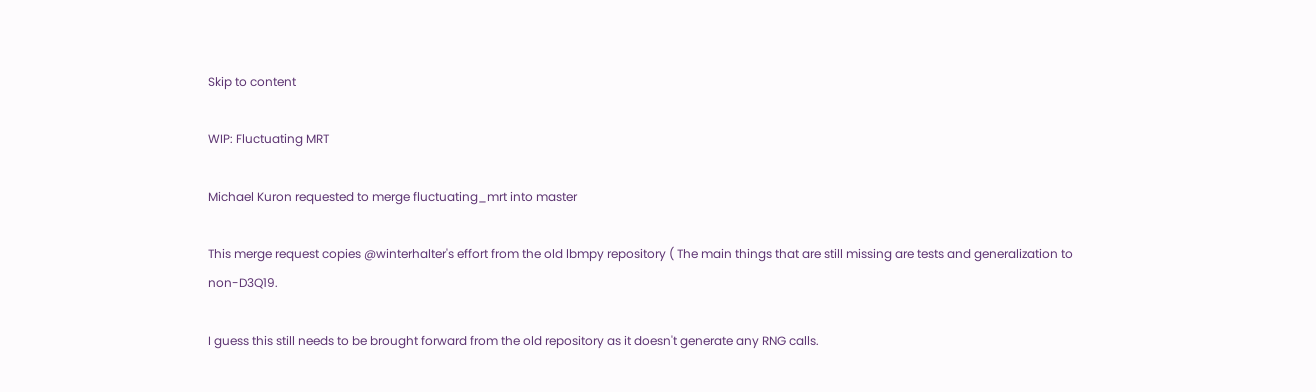Skip to content

WIP: Fluctuating MRT

Michael Kuron requested to merge fluctuating_mrt into master

This merge request copies @winterhalter's effort from the old lbmpy repository ( The main things that are still missing are tests and generalization to non-D3Q19.

I guess this still needs to be brought forward from the old repository as it doesn't generate any RNG calls.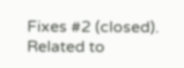Fixes #2 (closed). Related to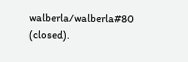walberla/walberla#80 (closed).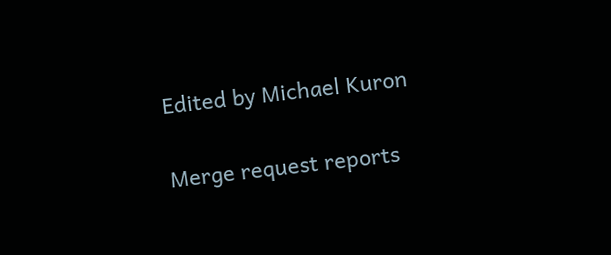Edited by Michael Kuron

Merge request reports